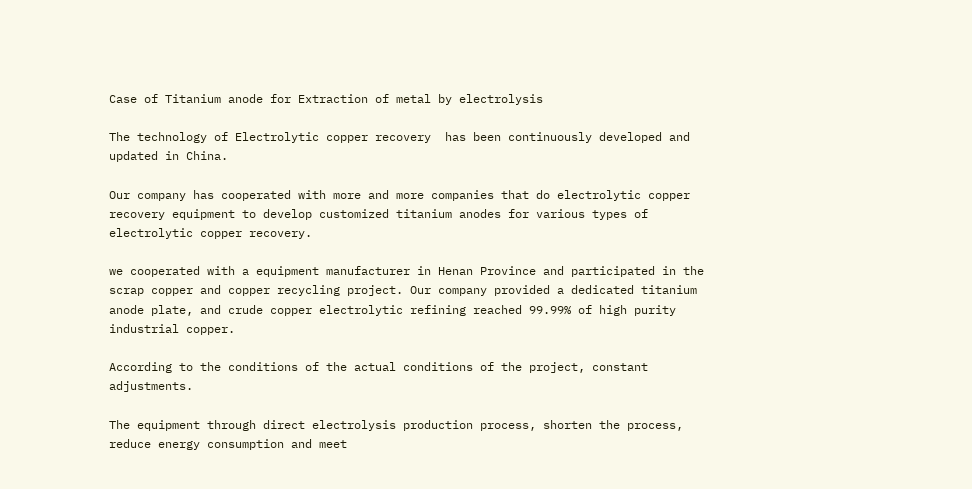Case of Titanium anode for Extraction of metal by electrolysis

The technology of Electrolytic copper recovery  has been continuously developed and updated in China.

Our company has cooperated with more and more companies that do electrolytic copper recovery equipment to develop customized titanium anodes for various types of electrolytic copper recovery.

we cooperated with a equipment manufacturer in Henan Province and participated in the scrap copper and copper recycling project. Our company provided a dedicated titanium anode plate, and crude copper electrolytic refining reached 99.99% of high purity industrial copper.

According to the conditions of the actual conditions of the project, constant adjustments.

The equipment through direct electrolysis production process, shorten the process, reduce energy consumption and meet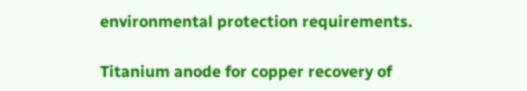environmental protection requirements.

Titanium anode for copper recovery of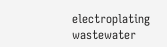electroplating wastewater